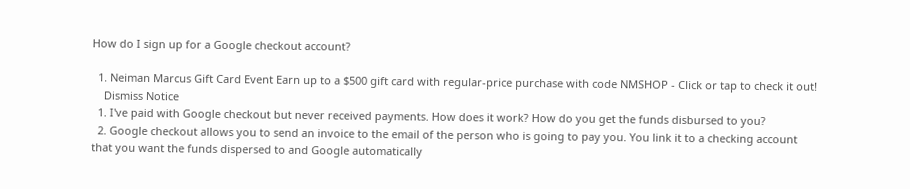How do I sign up for a Google checkout account?

  1. Neiman Marcus Gift Card Event Earn up to a $500 gift card with regular-price purchase with code NMSHOP - Click or tap to check it out!
    Dismiss Notice
  1. I've paid with Google checkout but never received payments. How does it work? How do you get the funds disbursed to you?
  2. Google checkout allows you to send an invoice to the email of the person who is going to pay you. You link it to a checking account that you want the funds dispersed to and Google automatically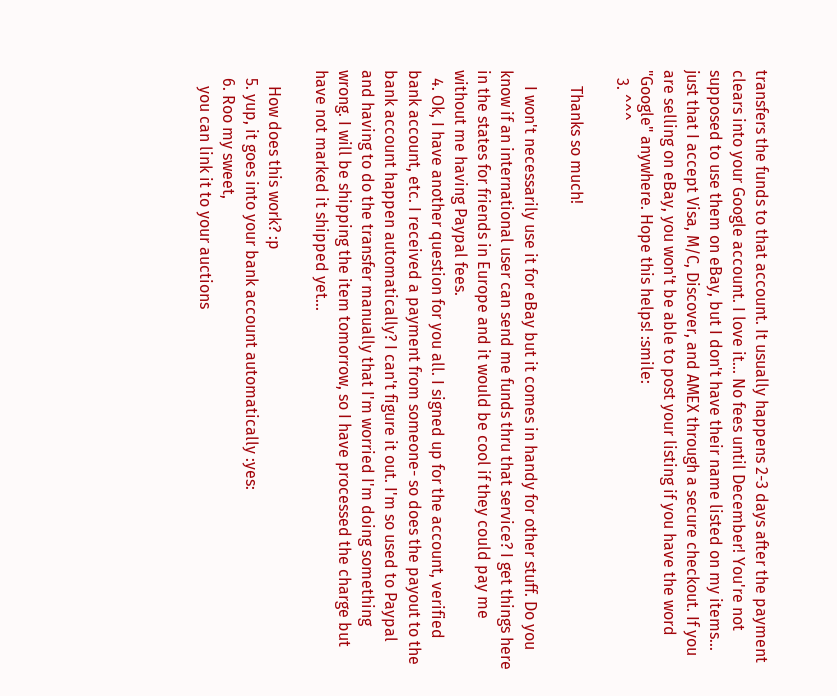transfers the funds to that account. It usually happens 2-3 days after the payment clears into your Google account. I love it... No fees until December! You're not supposed to use them on eBay, but I don't have their name listed on my items... just that I accept Visa, M/C, Discover, and AMEX through a secure checkout. If you are selling on eBay, you won't be able to post your listing if you have the word "Google" anywhere. Hope this helps! :smile:
  3. ^^^

    Thanks so much!

    I won't necessarily use it for eBay but it comes in handy for other stuff. Do you know if an international user can send me funds thru that service? I get things here in the states for friends in Europe and it would be cool if they could pay me without me having Paypal fees.
  4. Ok, I have another question for you all. I signed up for the account, verified bank account, etc. I received a payment from someone- so does the payout to the bank account happen automatically? I can't figure it out. I'm so used to Paypal and having to do the transfer manually that I'm worried I'm doing something wrong. I will be shipping the item tomorrow, so I have processed the charge but have not marked it shipped yet...

    How does this work? :p
  5. yup, it goes into your bank account automatically :yes:
  6. Roo my sweet,
    you can link it to your auctions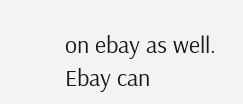on ebay as well. Ebay can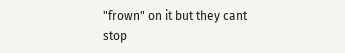"frown" on it but they cant stop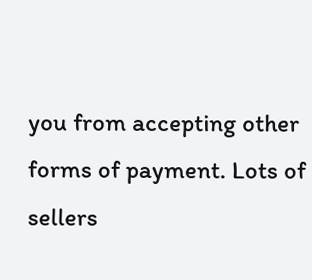you from accepting other forms of payment. Lots of sellers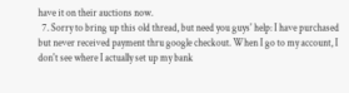have it on their auctions now.
  7. Sorry to bring up this old thread, but need you guys' help: I have purchased but never received payment thru google checkout. When I go to my account, I don't see where I actually set up my bank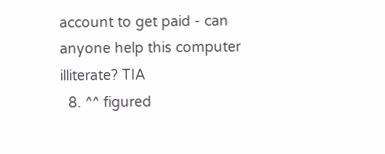account to get paid - can anyone help this computer illiterate? TIA
  8. ^^ figured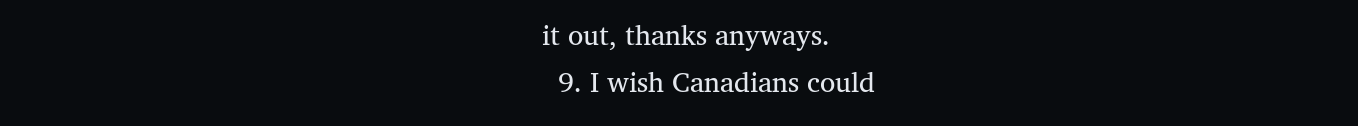it out, thanks anyways.
  9. I wish Canadians could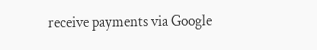receive payments via Google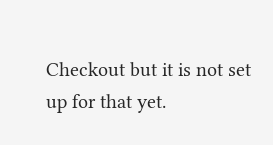Checkout but it is not set up for that yet.